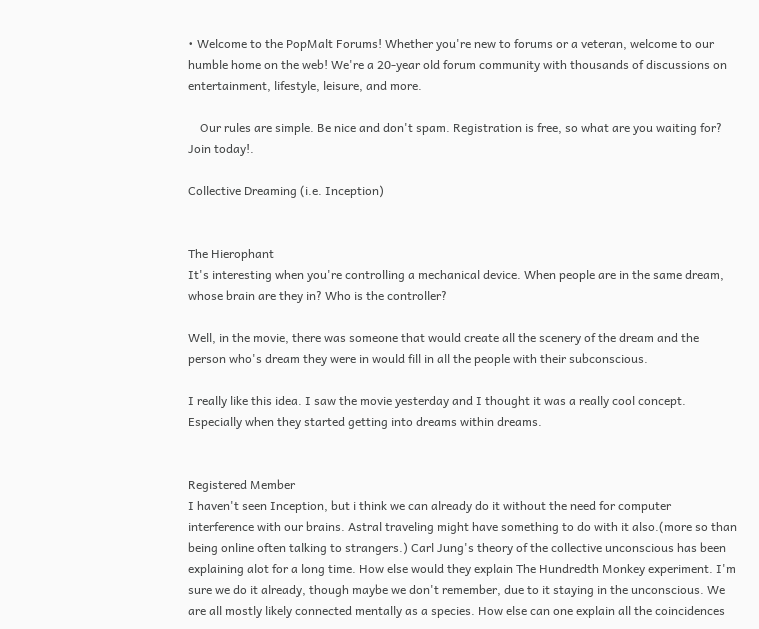• Welcome to the PopMalt Forums! Whether you're new to forums or a veteran, welcome to our humble home on the web! We're a 20-year old forum community with thousands of discussions on entertainment, lifestyle, leisure, and more.

    Our rules are simple. Be nice and don't spam. Registration is free, so what are you waiting for? Join today!.

Collective Dreaming (i.e. Inception)


The Hierophant
It's interesting when you're controlling a mechanical device. When people are in the same dream, whose brain are they in? Who is the controller?

Well, in the movie, there was someone that would create all the scenery of the dream and the person who's dream they were in would fill in all the people with their subconscious.

I really like this idea. I saw the movie yesterday and I thought it was a really cool concept. Especially when they started getting into dreams within dreams.


Registered Member
I haven't seen Inception, but i think we can already do it without the need for computer interference with our brains. Astral traveling might have something to do with it also.(more so than being online often talking to strangers.) Carl Jung's theory of the collective unconscious has been explaining alot for a long time. How else would they explain The Hundredth Monkey experiment. I'm sure we do it already, though maybe we don't remember, due to it staying in the unconscious. We are all mostly likely connected mentally as a species. How else can one explain all the coincidences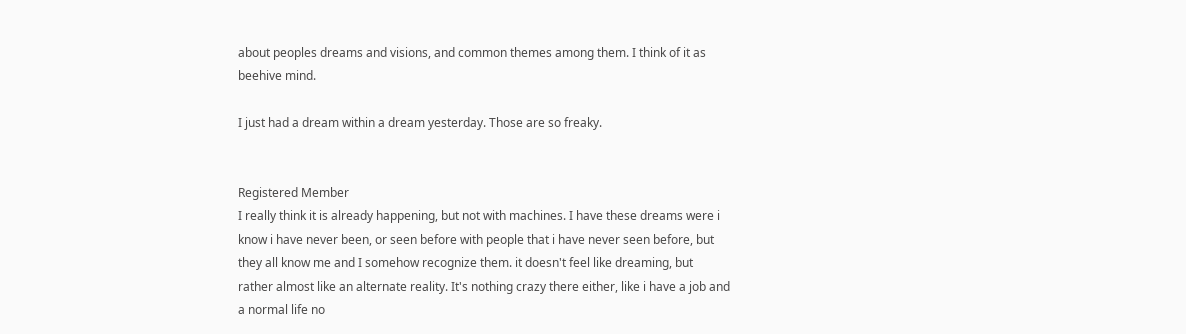about peoples dreams and visions, and common themes among them. I think of it as beehive mind.

I just had a dream within a dream yesterday. Those are so freaky.


Registered Member
I really think it is already happening, but not with machines. I have these dreams were i know i have never been, or seen before with people that i have never seen before, but they all know me and I somehow recognize them. it doesn't feel like dreaming, but rather almost like an alternate reality. It's nothing crazy there either, like i have a job and a normal life no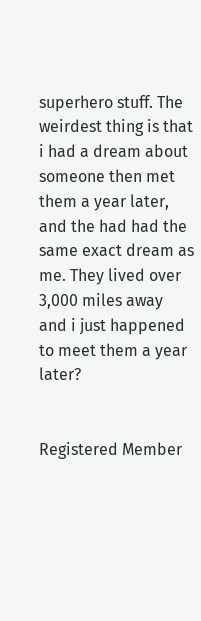superhero stuff. The weirdest thing is that i had a dream about someone then met them a year later, and the had had the same exact dream as me. They lived over 3,000 miles away and i just happened to meet them a year later?


Registered Member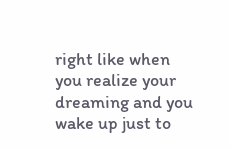right like when you realize your dreaming and you wake up just to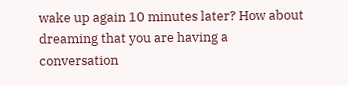wake up again 10 minutes later? How about dreaming that you are having a conversation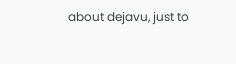about dejavu, just to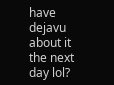have dejavu about it the next day lol?